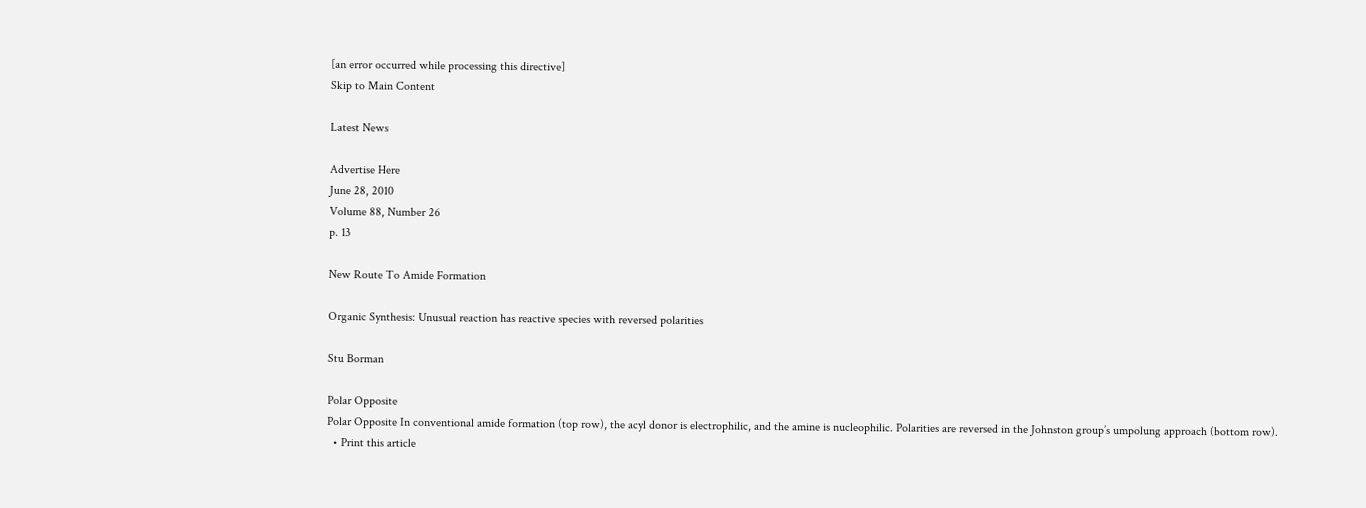[an error occurred while processing this directive]
Skip to Main Content

Latest News

Advertise Here
June 28, 2010
Volume 88, Number 26
p. 13

New Route To Amide Formation

Organic Synthesis: Unusual reaction has reactive species with reversed polarities

Stu Borman

Polar Opposite
Polar Opposite In conventional amide formation (top row), the acyl donor is electrophilic, and the amine is nucleophilic. Polarities are reversed in the Johnston group’s umpolung approach (bottom row).
  • Print this article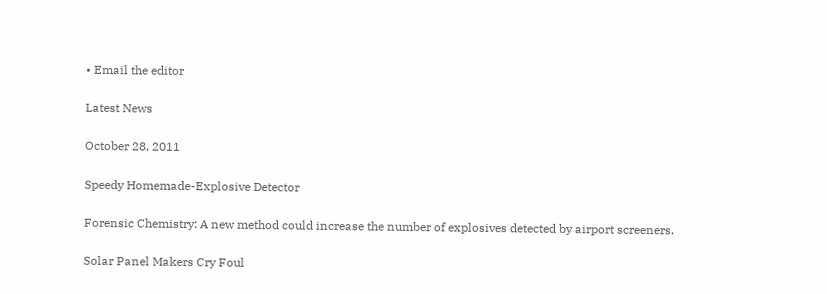• Email the editor

Latest News

October 28, 2011

Speedy Homemade-Explosive Detector

Forensic Chemistry: A new method could increase the number of explosives detected by airport screeners.

Solar Panel Makers Cry Foul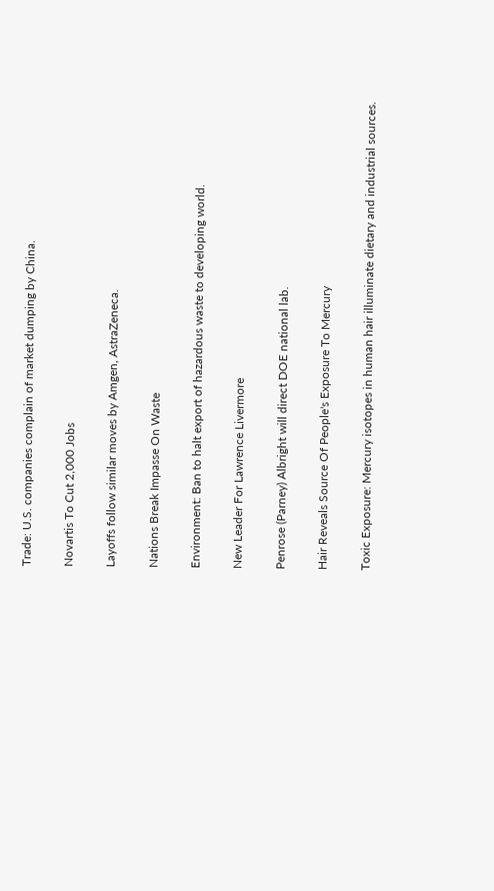Trade: U.S. companies complain of market dumping by China.

Novartis To Cut 2,000 Jobs

Layoffs follow similar moves by Amgen, AstraZeneca.

Nations Break Impasse On Waste

Environment: Ban to halt export of hazardous waste to developing world.

New Leader For Lawrence Livermore

Penrose (Parney) Albright will direct DOE national lab.

Hair Reveals Source Of People's Exposure To Mercury

Toxic Exposure: Mercury isotopes in human hair illuminate dietary and industrial sources.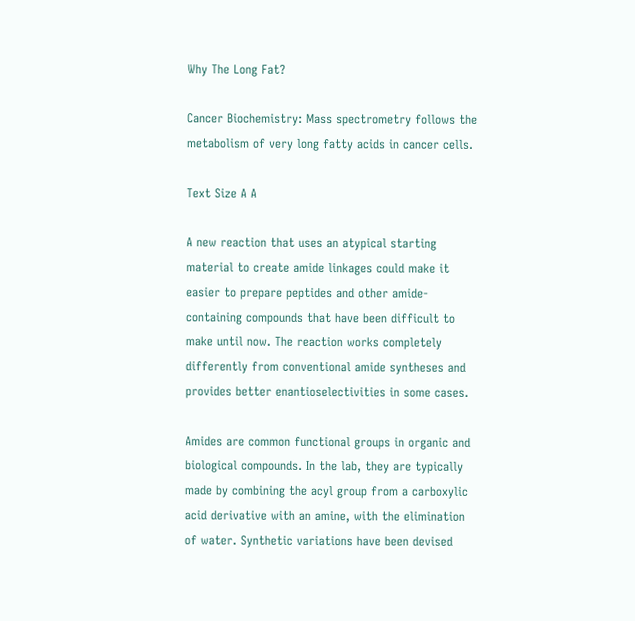Why The Long Fat?

Cancer Biochemistry: Mass spectrometry follows the metabolism of very long fatty acids in cancer cells.

Text Size A A

A new reaction that uses an atypical starting material to create amide linkages could make it easier to prepare peptides and other amide-containing compounds that have been difficult to make until now. The reaction works completely differently from conventional amide syntheses and provides better enantioselectivities in some cases.

Amides are common functional groups in organic and biological compounds. In the lab, they are typically made by combining the acyl group from a carboxylic acid derivative with an amine, with the elimination of water. Synthetic variations have been devised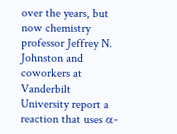over the years, but now chemistry professor Jeffrey N. Johnston and coworkers at Vanderbilt University report a reaction that uses α-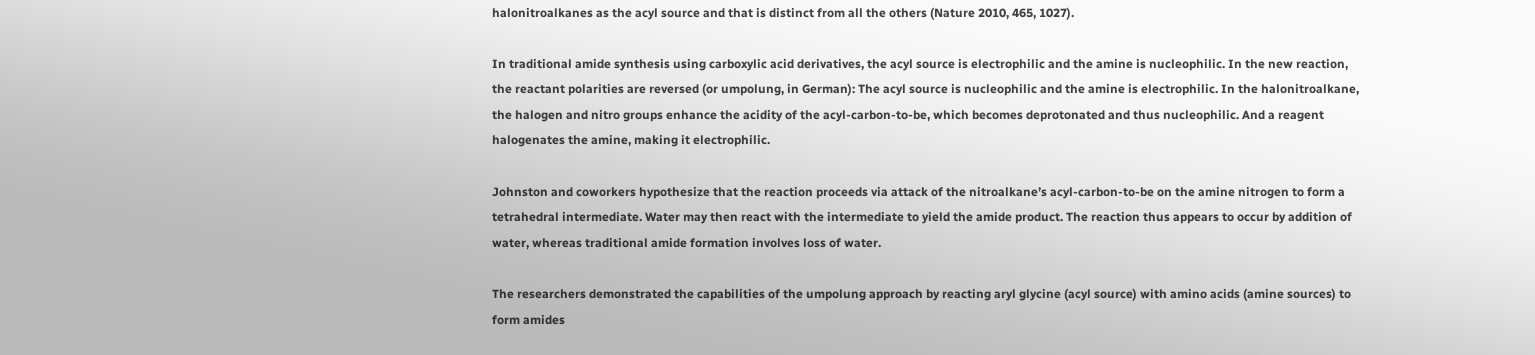halonitroalkanes as the acyl source and that is distinct from all the others (Nature 2010, 465, 1027).

In traditional amide synthesis using carboxylic acid derivatives, the acyl source is electrophilic and the amine is nucleophilic. In the new reaction, the reactant polarities are reversed (or umpolung, in German): The acyl source is nucleophilic and the amine is electrophilic. In the halonitroalkane, the halogen and nitro groups enhance the acidity of the acyl-carbon-to-be, which becomes deprotonated and thus nucleophilic. And a reagent halogenates the amine, making it electrophilic.

Johnston and coworkers hypothesize that the reaction proceeds via attack of the nitroalkane’s acyl-carbon-to-be on the amine nitrogen to form a tetrahedral intermediate. Water may then react with the intermediate to yield the amide product. The reaction thus appears to occur by addition of water, whereas traditional amide formation involves loss of water.

The researchers demonstrated the capabilities of the umpolung approach by reacting aryl glycine (acyl source) with amino acids (amine sources) to form amides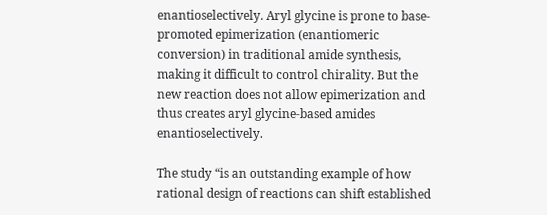enantioselectively. Aryl glycine is prone to base-promoted epimerization (enantiomeric conversion) in traditional amide synthesis, making it difficult to control chirality. But the new reaction does not allow epimerization and thus creates aryl glycine-based amides enantioselectively.

The study “is an outstanding example of how rational design of reactions can shift established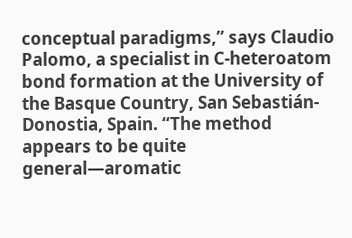conceptual paradigms,” says Claudio Palomo, a specialist in C-heteroatom bond formation at the University of the Basque Country, San Sebastián-Donostia, Spain. “The method appears to be quite general—aromatic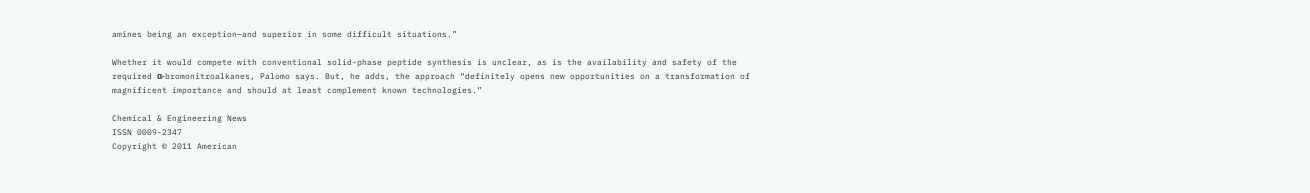amines being an exception—and superior in some difficult situations.”

Whether it would compete with conventional solid-phase peptide synthesis is unclear, as is the availability and safety of the required α-bromonitroalkanes, Palomo says. But, he adds, the approach “definitely opens new opportunities on a transformation of magnificent importance and should at least complement known technologies.”

Chemical & Engineering News
ISSN 0009-2347
Copyright © 2011 American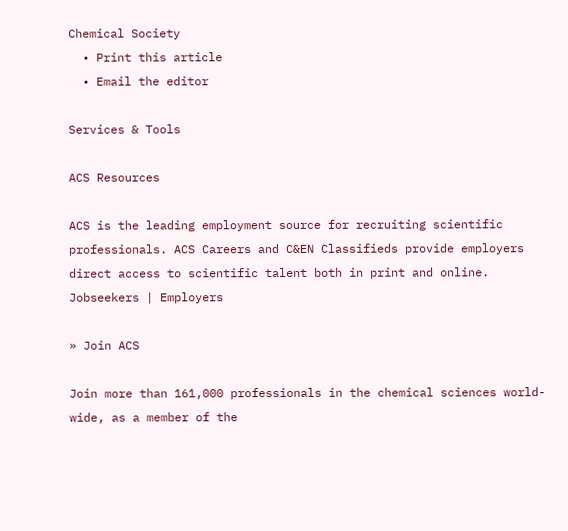Chemical Society
  • Print this article
  • Email the editor

Services & Tools

ACS Resources

ACS is the leading employment source for recruiting scientific professionals. ACS Careers and C&EN Classifieds provide employers direct access to scientific talent both in print and online. Jobseekers | Employers

» Join ACS

Join more than 161,000 professionals in the chemical sciences world-wide, as a member of the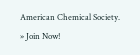American Chemical Society.
» Join Now!